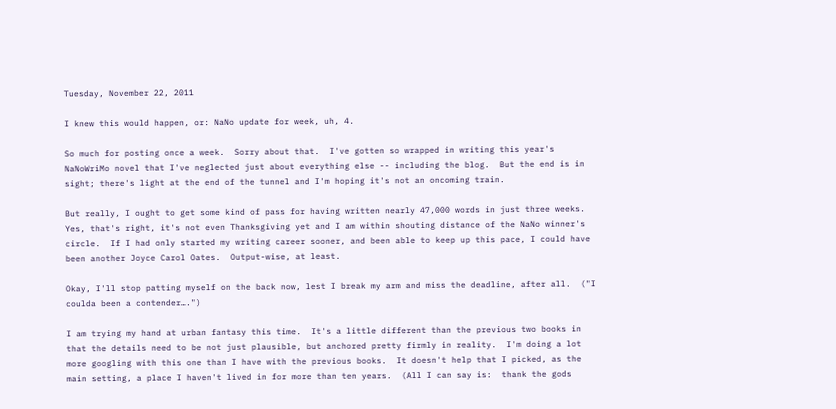Tuesday, November 22, 2011

I knew this would happen, or: NaNo update for week, uh, 4.

So much for posting once a week.  Sorry about that.  I've gotten so wrapped in writing this year's NaNoWriMo novel that I've neglected just about everything else -- including the blog.  But the end is in sight; there's light at the end of the tunnel and I'm hoping it's not an oncoming train.

But really, I ought to get some kind of pass for having written nearly 47,000 words in just three weeks.  Yes, that's right, it's not even Thanksgiving yet and I am within shouting distance of the NaNo winner's circle.  If I had only started my writing career sooner, and been able to keep up this pace, I could have been another Joyce Carol Oates.  Output-wise, at least.

Okay, I'll stop patting myself on the back now, lest I break my arm and miss the deadline, after all.  ("I coulda been a contender….")

I am trying my hand at urban fantasy this time.  It's a little different than the previous two books in that the details need to be not just plausible, but anchored pretty firmly in reality.  I'm doing a lot more googling with this one than I have with the previous books.  It doesn't help that I picked, as the main setting, a place I haven't lived in for more than ten years.  (All I can say is:  thank the gods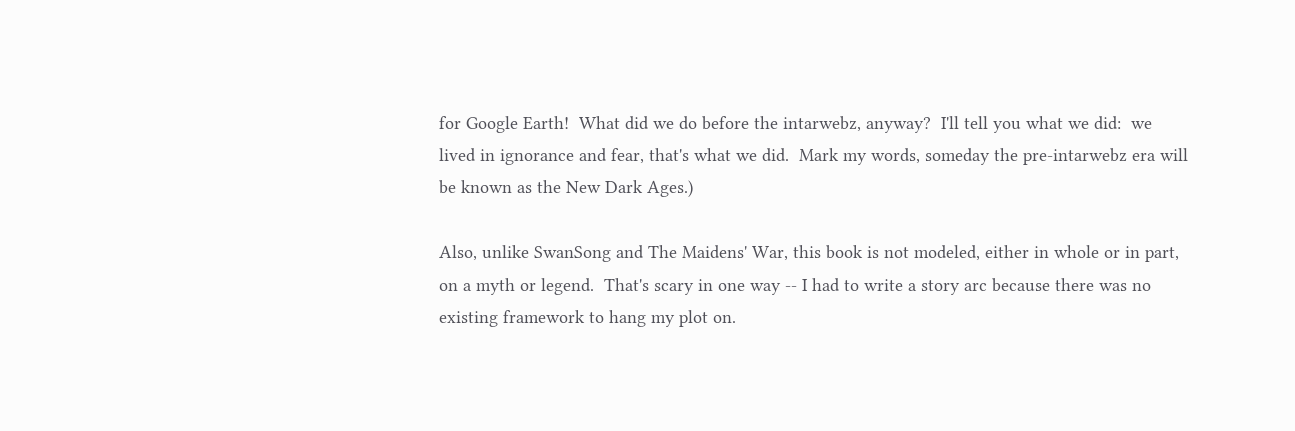for Google Earth!  What did we do before the intarwebz, anyway?  I'll tell you what we did:  we lived in ignorance and fear, that's what we did.  Mark my words, someday the pre-intarwebz era will be known as the New Dark Ages.)

Also, unlike SwanSong and The Maidens' War, this book is not modeled, either in whole or in part, on a myth or legend.  That's scary in one way -- I had to write a story arc because there was no existing framework to hang my plot on.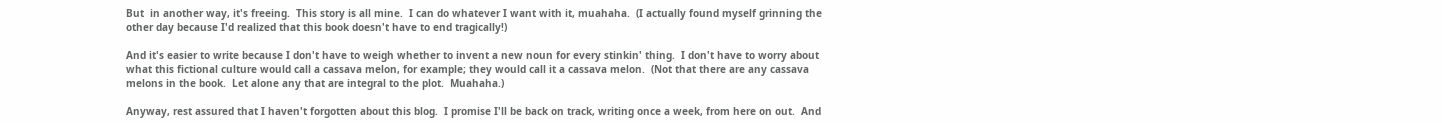But  in another way, it's freeing.  This story is all mine.  I can do whatever I want with it, muahaha.  (I actually found myself grinning the other day because I'd realized that this book doesn't have to end tragically!)

And it's easier to write because I don't have to weigh whether to invent a new noun for every stinkin' thing.  I don't have to worry about what this fictional culture would call a cassava melon, for example; they would call it a cassava melon.  (Not that there are any cassava melons in the book.  Let alone any that are integral to the plot.  Muahaha.)

Anyway, rest assured that I haven't forgotten about this blog.  I promise I'll be back on track, writing once a week, from here on out.  And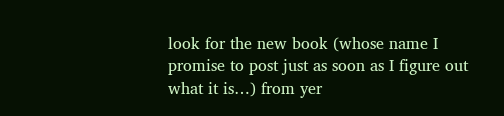look for the new book (whose name I promise to post just as soon as I figure out what it is…) from yer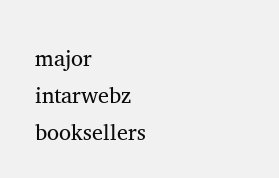major intarwebz booksellers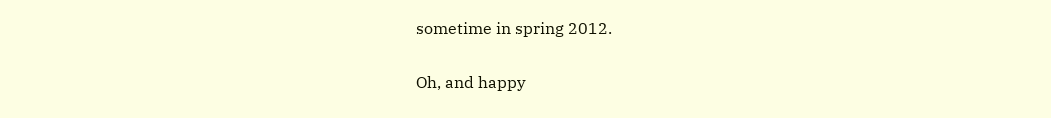sometime in spring 2012.

Oh, and happy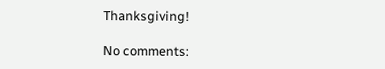Thanksgiving!

No comments: